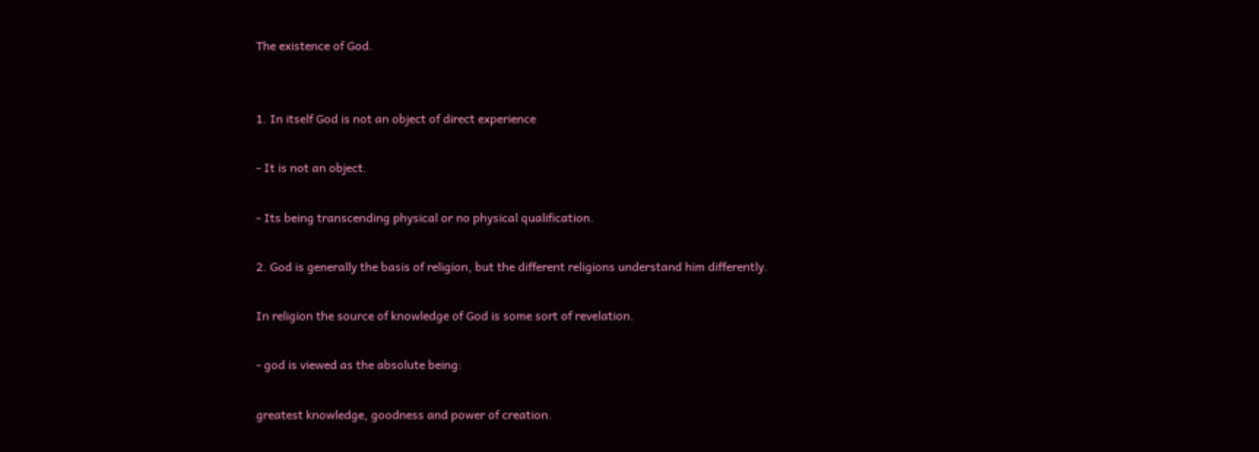The existence of God.


1. In itself God is not an object of direct experience

- It is not an object.

- Its being transcending physical or no physical qualification.

2. God is generally the basis of religion, but the different religions understand him differently.

In religion the source of knowledge of God is some sort of revelation.

- god is viewed as the absolute being:

greatest knowledge, goodness and power of creation.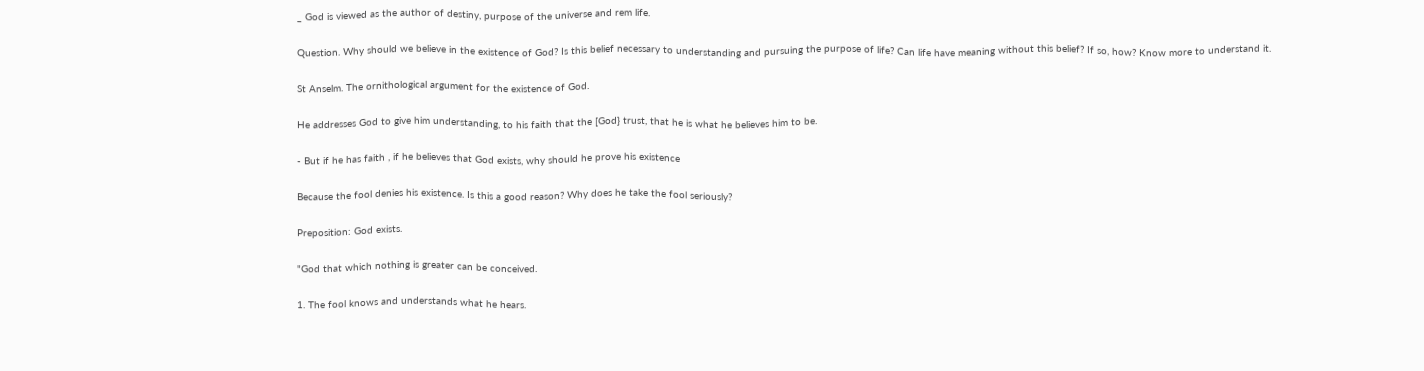_ God is viewed as the author of destiny, purpose of the universe and rem life.

Question. Why should we believe in the existence of God? Is this belief necessary to understanding and pursuing the purpose of life? Can life have meaning without this belief? If so, how? Know more to understand it.

St Anselm. The ornithological argument for the existence of God.

He addresses God to give him understanding, to his faith that the [God} trust, that he is what he believes him to be.

- But if he has faith , if he believes that God exists, why should he prove his existence

Because the fool denies his existence. Is this a good reason? Why does he take the fool seriously?

Preposition: God exists.

"God that which nothing is greater can be conceived.

1. The fool knows and understands what he hears.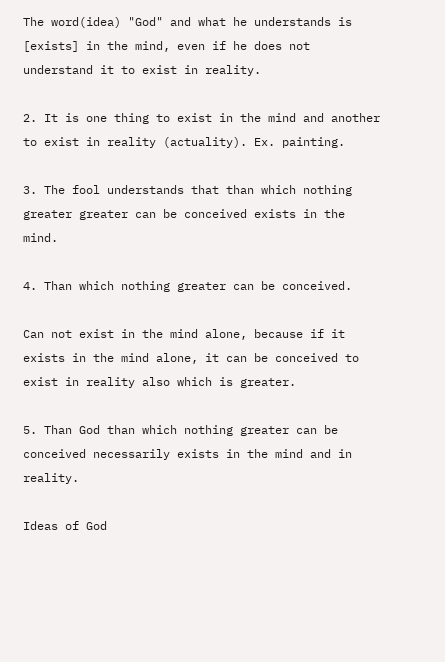The word(idea) "God" and what he understands is [exists] in the mind, even if he does not understand it to exist in reality.

2. It is one thing to exist in the mind and another to exist in reality (actuality). Ex. painting.

3. The fool understands that than which nothing greater greater can be conceived exists in the mind.

4. Than which nothing greater can be conceived.

Can not exist in the mind alone, because if it exists in the mind alone, it can be conceived to exist in reality also which is greater.

5. Than God than which nothing greater can be conceived necessarily exists in the mind and in reality.

Ideas of God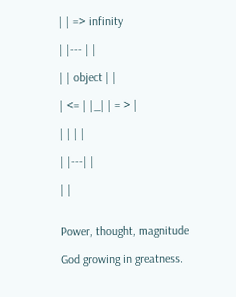| | => infinity

| |--- | |

| | object | |

| <= | |_| | = > |

| | | |

| |---| |

| |


Power, thought, magnitude

God growing in greatness.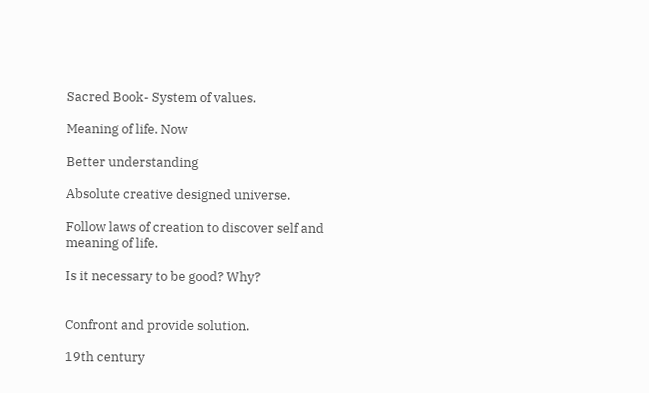Sacred Book- System of values.

Meaning of life. Now

Better understanding

Absolute creative designed universe.

Follow laws of creation to discover self and meaning of life.

Is it necessary to be good? Why?


Confront and provide solution.

19th century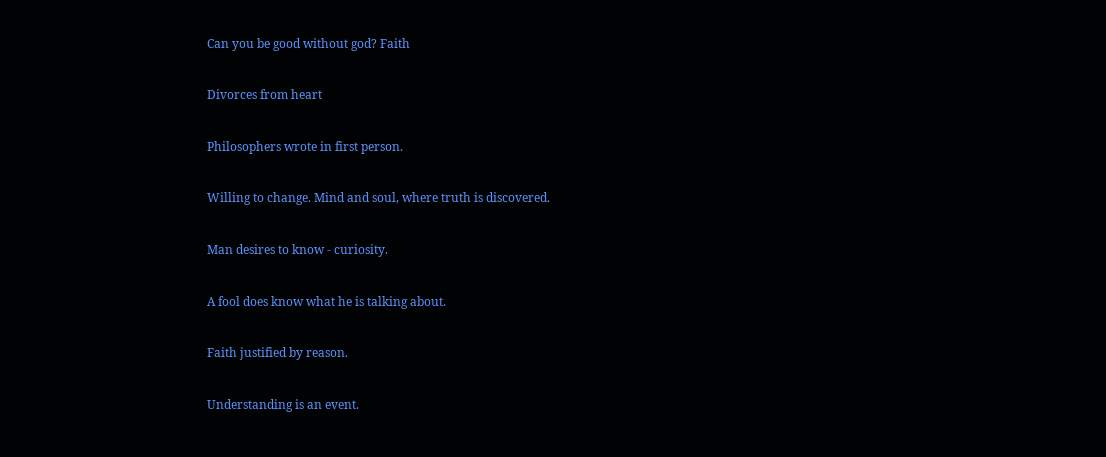Can you be good without god? Faith

Divorces from heart

Philosophers wrote in first person.

Willing to change. Mind and soul, where truth is discovered.

Man desires to know - curiosity.

A fool does know what he is talking about.

Faith justified by reason.

Understanding is an event.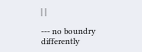| |

--- no boundry differently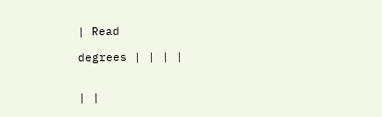| Read

degrees | | | |


| |